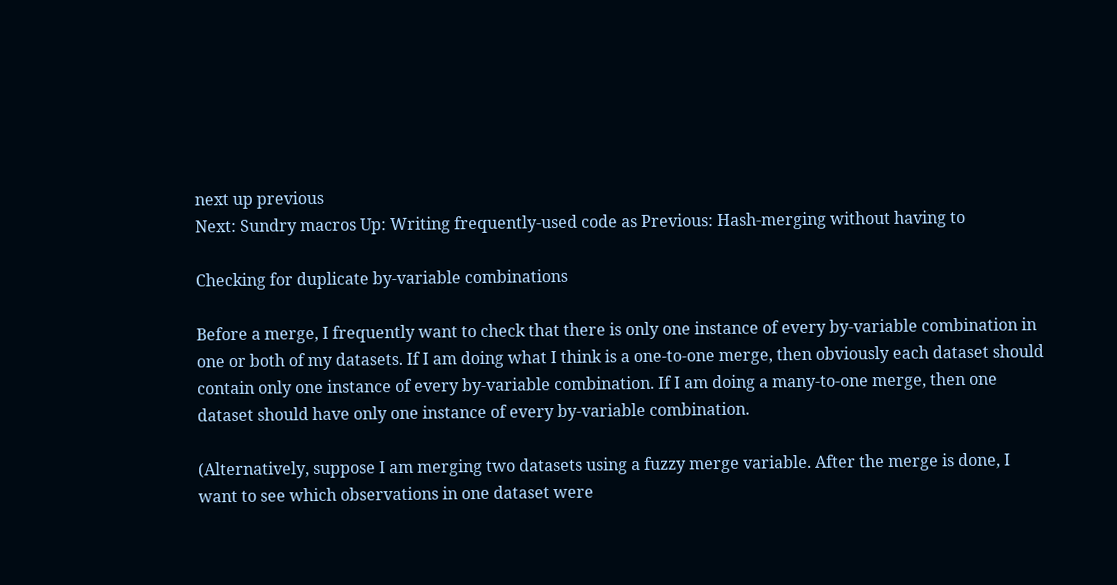next up previous
Next: Sundry macros Up: Writing frequently-used code as Previous: Hash-merging without having to

Checking for duplicate by-variable combinations

Before a merge, I frequently want to check that there is only one instance of every by-variable combination in one or both of my datasets. If I am doing what I think is a one-to-one merge, then obviously each dataset should contain only one instance of every by-variable combination. If I am doing a many-to-one merge, then one dataset should have only one instance of every by-variable combination.

(Alternatively, suppose I am merging two datasets using a fuzzy merge variable. After the merge is done, I want to see which observations in one dataset were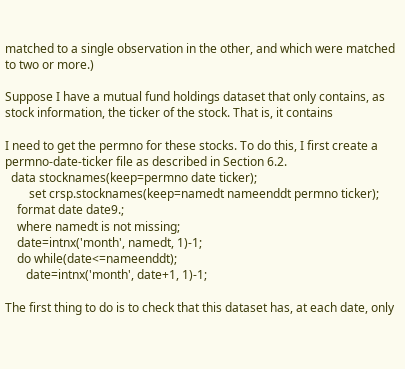matched to a single observation in the other, and which were matched to two or more.)

Suppose I have a mutual fund holdings dataset that only contains, as stock information, the ticker of the stock. That is, it contains

I need to get the permno for these stocks. To do this, I first create a permno-date-ticker file as described in Section 6.2.
  data stocknames(keep=permno date ticker);
        set crsp.stocknames(keep=namedt nameenddt permno ticker);
    format date date9.;
    where namedt is not missing;
    date=intnx('month', namedt, 1)-1;
    do while(date<=nameenddt);
       date=intnx('month', date+1, 1)-1;

The first thing to do is to check that this dataset has, at each date, only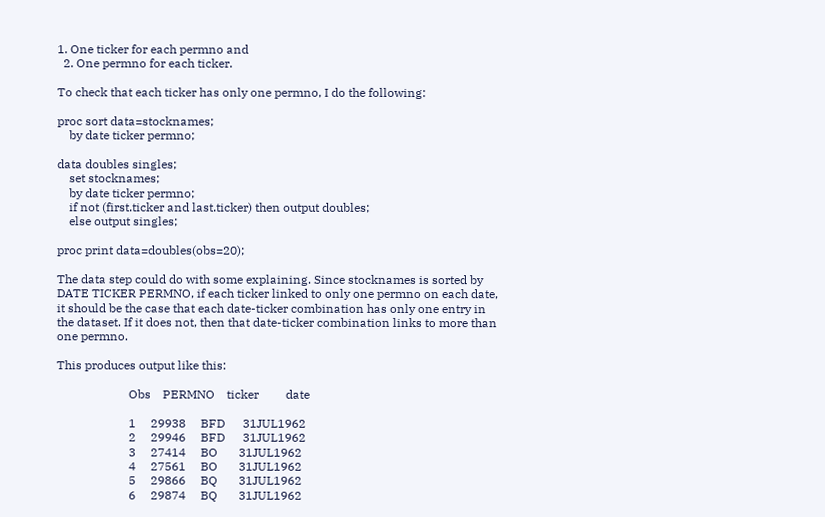1. One ticker for each permno and
  2. One permno for each ticker.

To check that each ticker has only one permno, I do the following:

proc sort data=stocknames;
    by date ticker permno;

data doubles singles;
    set stocknames;
    by date ticker permno;
    if not (first.ticker and last.ticker) then output doubles;
    else output singles;

proc print data=doubles(obs=20);

The data step could do with some explaining. Since stocknames is sorted by DATE TICKER PERMNO, if each ticker linked to only one permno on each date, it should be the case that each date-ticker combination has only one entry in the dataset. If it does not, then that date-ticker combination links to more than one permno.

This produces output like this:

                        Obs    PERMNO    ticker         date

                        1     29938     BFD      31JUL1962
                        2     29946     BFD      31JUL1962
                        3     27414     BO       31JUL1962
                        4     27561     BO       31JUL1962
                        5     29866     BQ       31JUL1962
                        6     29874     BQ       31JUL1962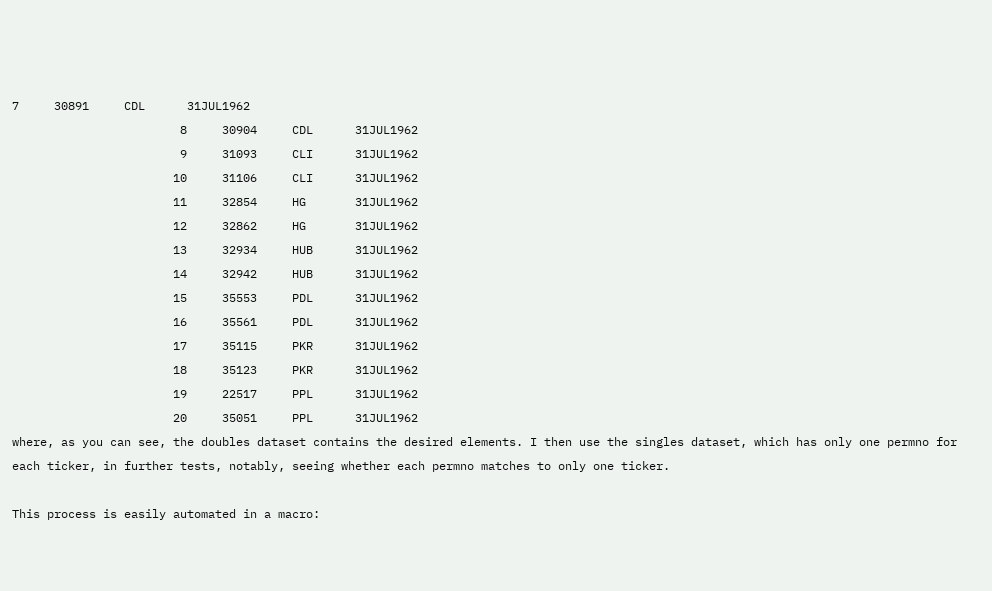7     30891     CDL      31JUL1962
                        8     30904     CDL      31JUL1962
                        9     31093     CLI      31JUL1962
                       10     31106     CLI      31JUL1962
                       11     32854     HG       31JUL1962
                       12     32862     HG       31JUL1962
                       13     32934     HUB      31JUL1962
                       14     32942     HUB      31JUL1962
                       15     35553     PDL      31JUL1962
                       16     35561     PDL      31JUL1962
                       17     35115     PKR      31JUL1962
                       18     35123     PKR      31JUL1962
                       19     22517     PPL      31JUL1962
                       20     35051     PPL      31JUL1962
where, as you can see, the doubles dataset contains the desired elements. I then use the singles dataset, which has only one permno for each ticker, in further tests, notably, seeing whether each permno matches to only one ticker.

This process is easily automated in a macro: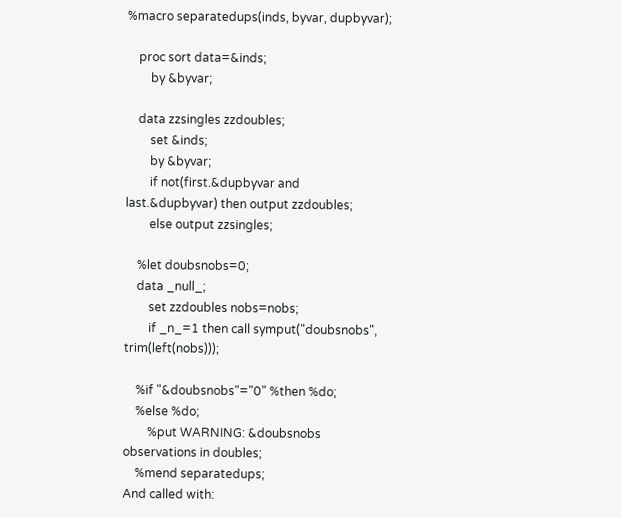%macro separatedups(inds, byvar, dupbyvar);

    proc sort data=&inds;
        by &byvar;

    data zzsingles zzdoubles;
        set &inds;
        by &byvar;
        if not(first.&dupbyvar and last.&dupbyvar) then output zzdoubles;
        else output zzsingles;

    %let doubsnobs=0;
    data _null_;
        set zzdoubles nobs=nobs;
        if _n_=1 then call symput("doubsnobs", trim(left(nobs)));

    %if "&doubsnobs"="0" %then %do;
    %else %do;
        %put WARNING: &doubsnobs observations in doubles;
    %mend separatedups;
And called with: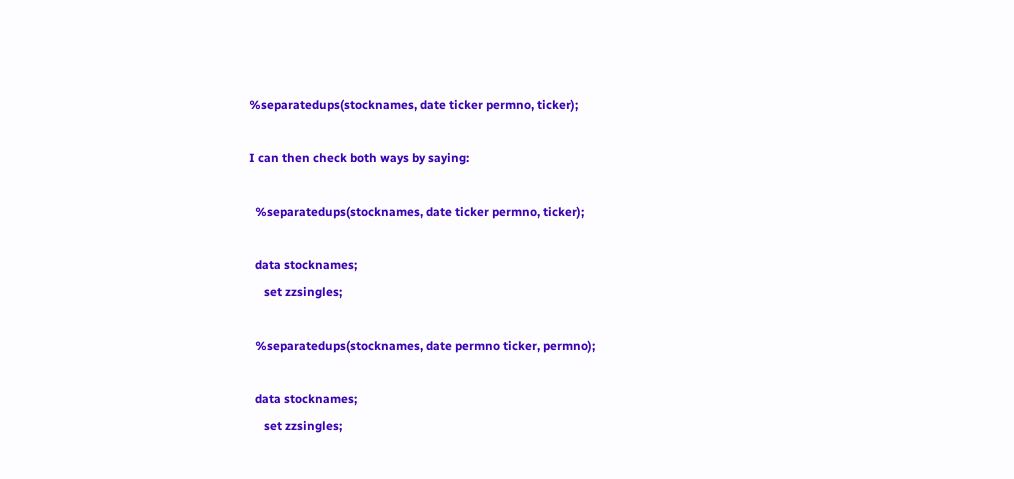%separatedups(stocknames, date ticker permno, ticker);

I can then check both ways by saying:

  %separatedups(stocknames, date ticker permno, ticker);

  data stocknames;
     set zzsingles;

  %separatedups(stocknames, date permno ticker, permno);

  data stocknames;
     set zzsingles;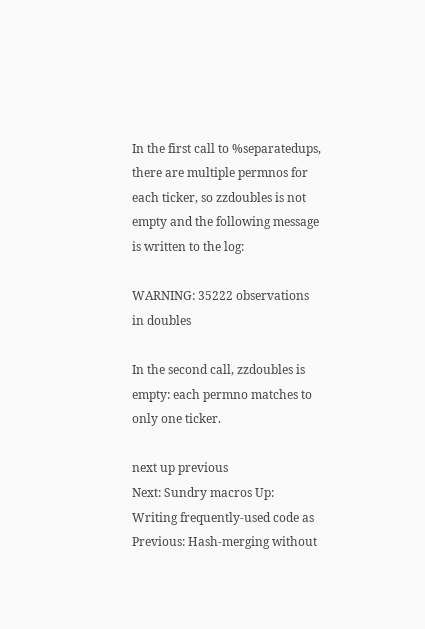In the first call to %separatedups, there are multiple permnos for each ticker, so zzdoubles is not empty and the following message is written to the log:

WARNING: 35222 observations in doubles

In the second call, zzdoubles is empty: each permno matches to only one ticker.

next up previous
Next: Sundry macros Up: Writing frequently-used code as Previous: Hash-merging without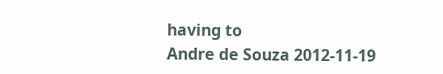having to
Andre de Souza 2012-11-19